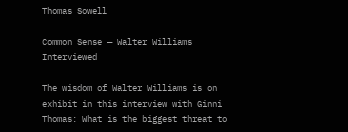Thomas Sowell

Common Sense — Walter Williams Interviewed

The wisdom of Walter Williams is on exhibit in this interview with Ginni Thomas: What is the biggest threat to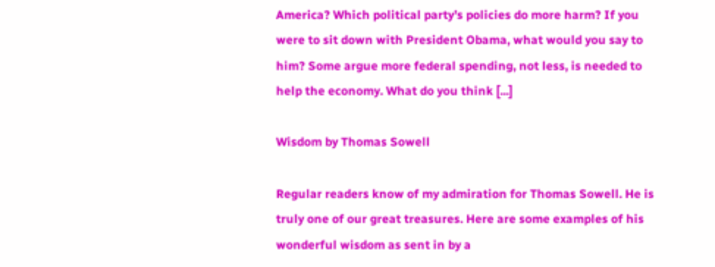America? Which political party’s policies do more harm? If you were to sit down with President Obama, what would you say to him? Some argue more federal spending, not less, is needed to help the economy. What do you think [...]

Wisdom by Thomas Sowell

Regular readers know of my admiration for Thomas Sowell. He is truly one of our great treasures. Here are some examples of his wonderful wisdom as sent in by a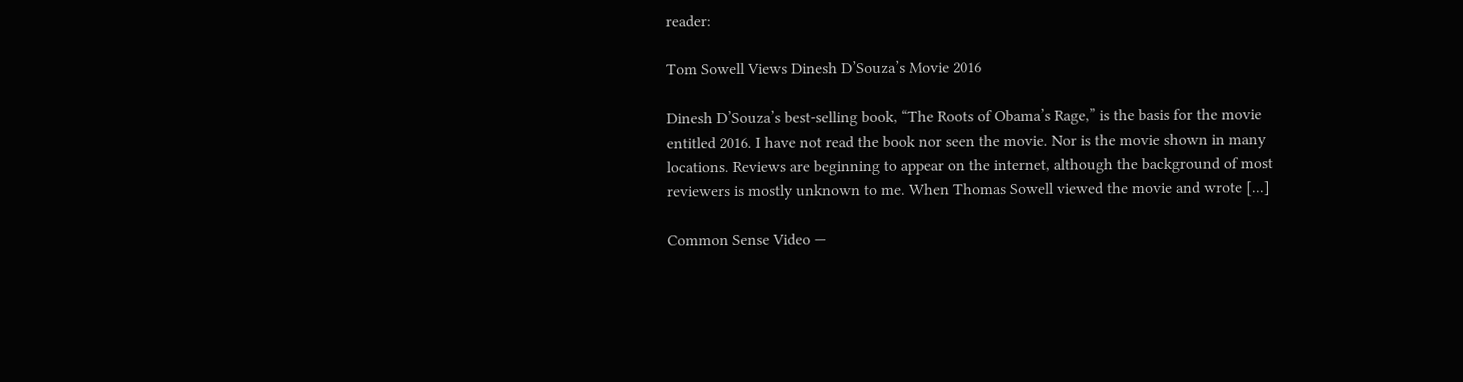reader:

Tom Sowell Views Dinesh D’Souza’s Movie 2016

Dinesh D’Souza’s best-selling book, “The Roots of Obama’s Rage,” is the basis for the movie entitled 2016. I have not read the book nor seen the movie. Nor is the movie shown in many locations. Reviews are beginning to appear on the internet, although the background of most reviewers is mostly unknown to me. When Thomas Sowell viewed the movie and wrote [...]

Common Sense Video —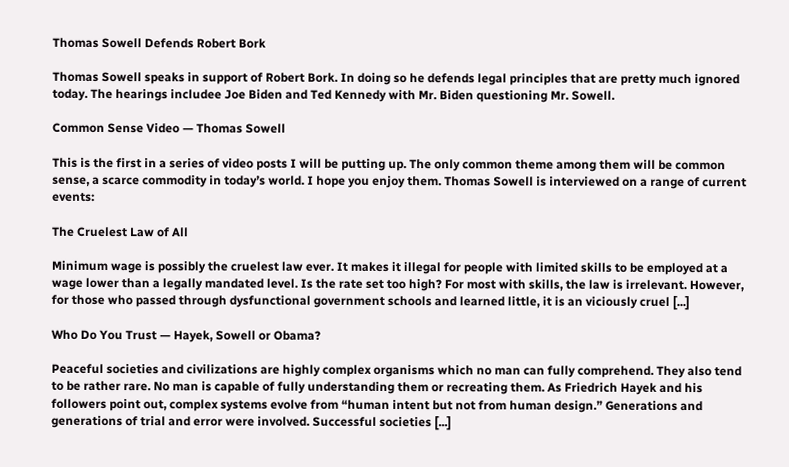Thomas Sowell Defends Robert Bork

Thomas Sowell speaks in support of Robert Bork. In doing so he defends legal principles that are pretty much ignored today. The hearings includee Joe Biden and Ted Kennedy with Mr. Biden questioning Mr. Sowell.

Common Sense Video — Thomas Sowell

This is the first in a series of video posts I will be putting up. The only common theme among them will be common sense, a scarce commodity in today’s world. I hope you enjoy them. Thomas Sowell is interviewed on a range of current events:

The Cruelest Law of All

Minimum wage is possibly the cruelest law ever. It makes it illegal for people with limited skills to be employed at a wage lower than a legally mandated level. Is the rate set too high? For most with skills, the law is irrelevant. However, for those who passed through dysfunctional government schools and learned little, it is an viciously cruel [...]

Who Do You Trust — Hayek, Sowell or Obama?

Peaceful societies and civilizations are highly complex organisms which no man can fully comprehend. They also tend to be rather rare. No man is capable of fully understanding them or recreating them. As Friedrich Hayek and his followers point out, complex systems evolve from “human intent but not from human design.” Generations and generations of trial and error were involved. Successful societies [...]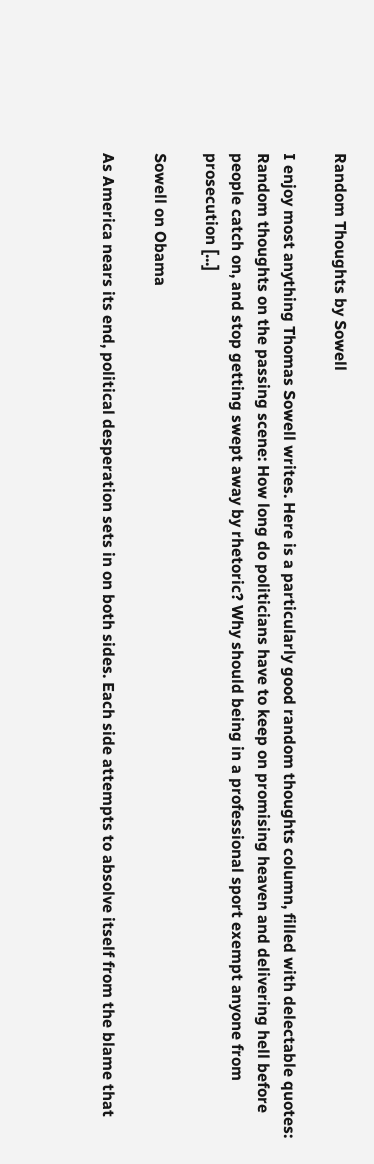Random Thoughts by Sowell

I enjoy most anything Thomas Sowell writes. Here is a particularly good random thoughts column, filled with delectable quotes: Random thoughts on the passing scene: How long do politicians have to keep on promising heaven and delivering hell before people catch on, and stop getting swept away by rhetoric? Why should being in a professional sport exempt anyone from prosecution [...]

Sowell on Obama

As America nears its end, political desperation sets in on both sides. Each side attempts to absolve itself from the blame that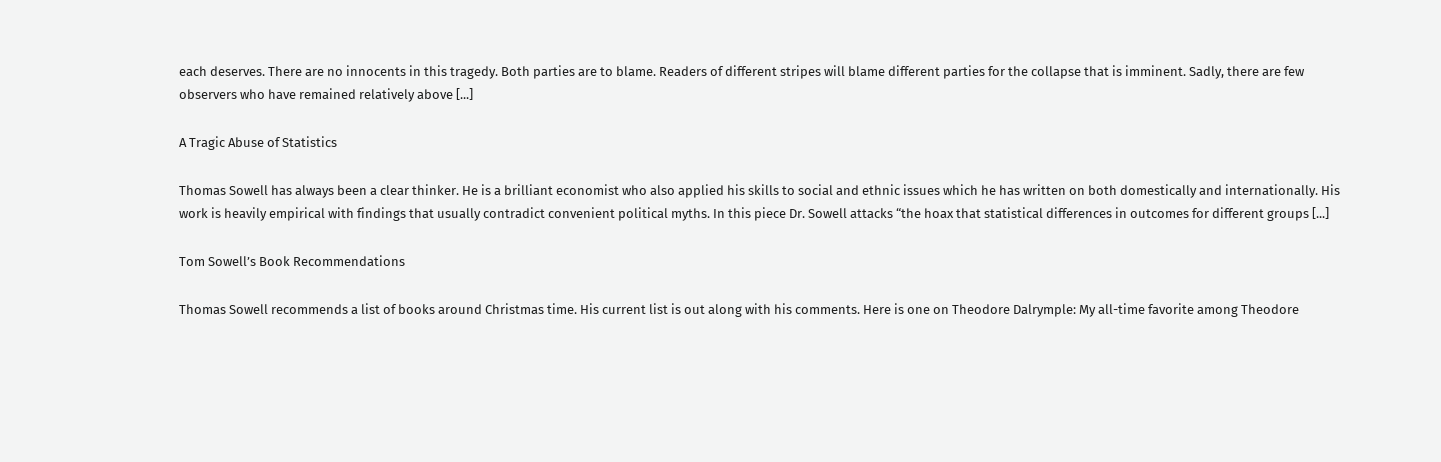each deserves. There are no innocents in this tragedy. Both parties are to blame. Readers of different stripes will blame different parties for the collapse that is imminent. Sadly, there are few observers who have remained relatively above [...]

A Tragic Abuse of Statistics

Thomas Sowell has always been a clear thinker. He is a brilliant economist who also applied his skills to social and ethnic issues which he has written on both domestically and internationally. His work is heavily empirical with findings that usually contradict convenient political myths. In this piece Dr. Sowell attacks “the hoax that statistical differences in outcomes for different groups [...]

Tom Sowell’s Book Recommendations

Thomas Sowell recommends a list of books around Christmas time. His current list is out along with his comments. Here is one on Theodore Dalrymple: My all-time favorite among Theodore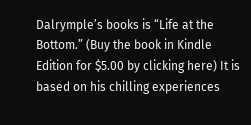Dalrymple’s books is “Life at the Bottom.” (Buy the book in Kindle Edition for $5.00 by clicking here) It is based on his chilling experiences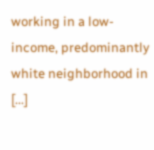working in a low-income, predominantly white neighborhood in [...]